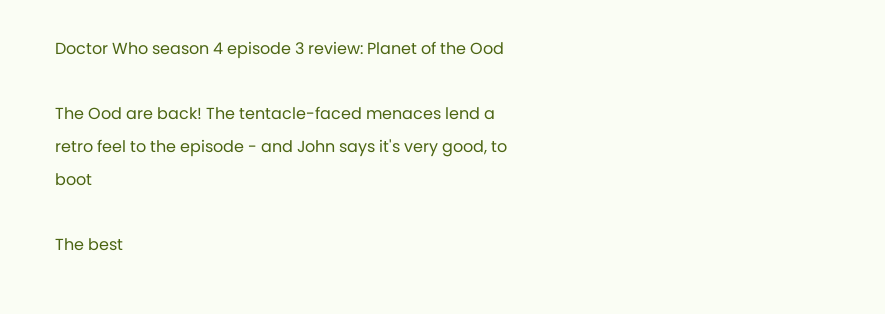Doctor Who season 4 episode 3 review: Planet of the Ood

The Ood are back! The tentacle-faced menaces lend a retro feel to the episode - and John says it's very good, to boot

The best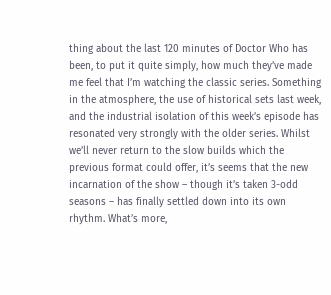thing about the last 120 minutes of Doctor Who has been, to put it quite simply, how much they’ve made me feel that I’m watching the classic series. Something in the atmosphere, the use of historical sets last week, and the industrial isolation of this week’s episode has resonated very strongly with the older series. Whilst we’ll never return to the slow builds which the previous format could offer, it’s seems that the new incarnation of the show – though it’s taken 3-odd seasons – has finally settled down into its own rhythm. What’s more,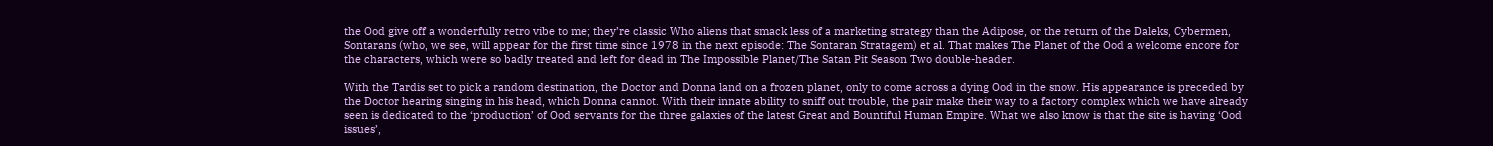the Ood give off a wonderfully retro vibe to me; they’re classic Who aliens that smack less of a marketing strategy than the Adipose, or the return of the Daleks, Cybermen, Sontarans (who, we see, will appear for the first time since 1978 in the next episode: The Sontaran Stratagem) et al. That makes The Planet of the Ood a welcome encore for the characters, which were so badly treated and left for dead in The Impossible Planet/The Satan Pit Season Two double-header.

With the Tardis set to pick a random destination, the Doctor and Donna land on a frozen planet, only to come across a dying Ood in the snow. His appearance is preceded by the Doctor hearing singing in his head, which Donna cannot. With their innate ability to sniff out trouble, the pair make their way to a factory complex which we have already seen is dedicated to the ‘production’ of Ood servants for the three galaxies of the latest Great and Bountiful Human Empire. What we also know is that the site is having ‘Ood issues’,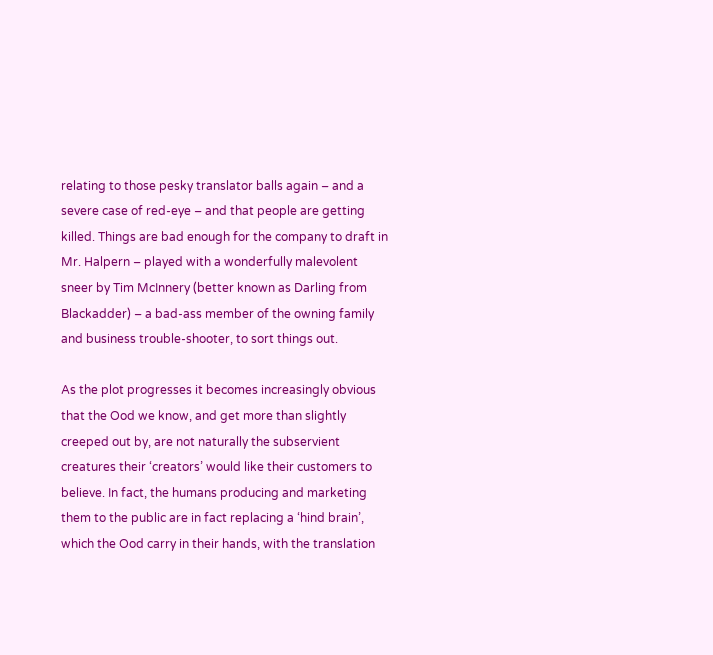relating to those pesky translator balls again – and a severe case of red-eye – and that people are getting killed. Things are bad enough for the company to draft in Mr. Halpern – played with a wonderfully malevolent sneer by Tim McInnery (better known as Darling from Blackadder) – a bad-ass member of the owning family and business trouble-shooter, to sort things out.

As the plot progresses it becomes increasingly obvious that the Ood we know, and get more than slightly creeped out by, are not naturally the subservient creatures their ‘creators’ would like their customers to believe. In fact, the humans producing and marketing them to the public are in fact replacing a ‘hind brain’, which the Ood carry in their hands, with the translation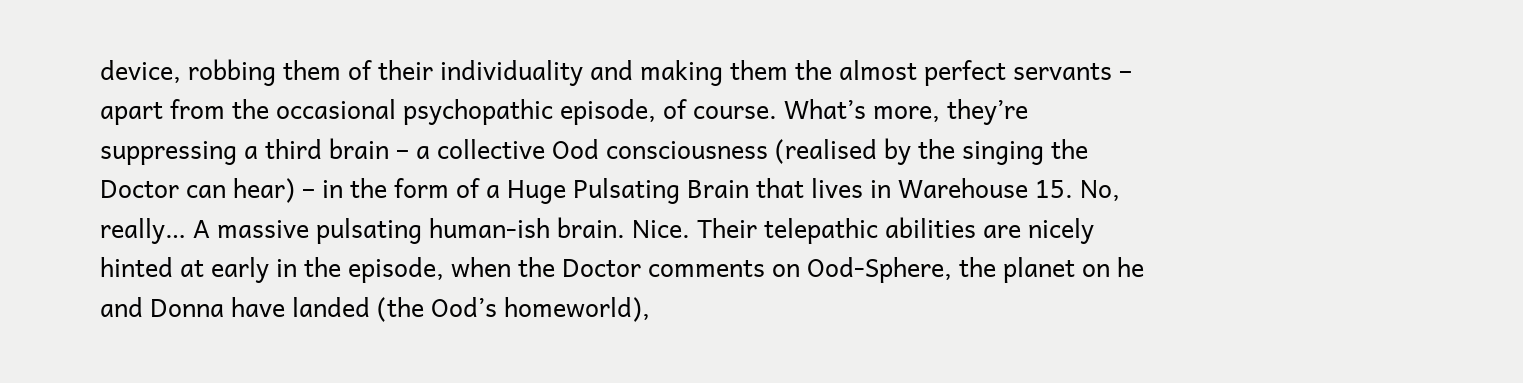device, robbing them of their individuality and making them the almost perfect servants – apart from the occasional psychopathic episode, of course. What’s more, they’re suppressing a third brain – a collective Ood consciousness (realised by the singing the Doctor can hear) – in the form of a Huge Pulsating Brain that lives in Warehouse 15. No, really… A massive pulsating human-ish brain. Nice. Their telepathic abilities are nicely hinted at early in the episode, when the Doctor comments on Ood-Sphere, the planet on he and Donna have landed (the Ood’s homeworld),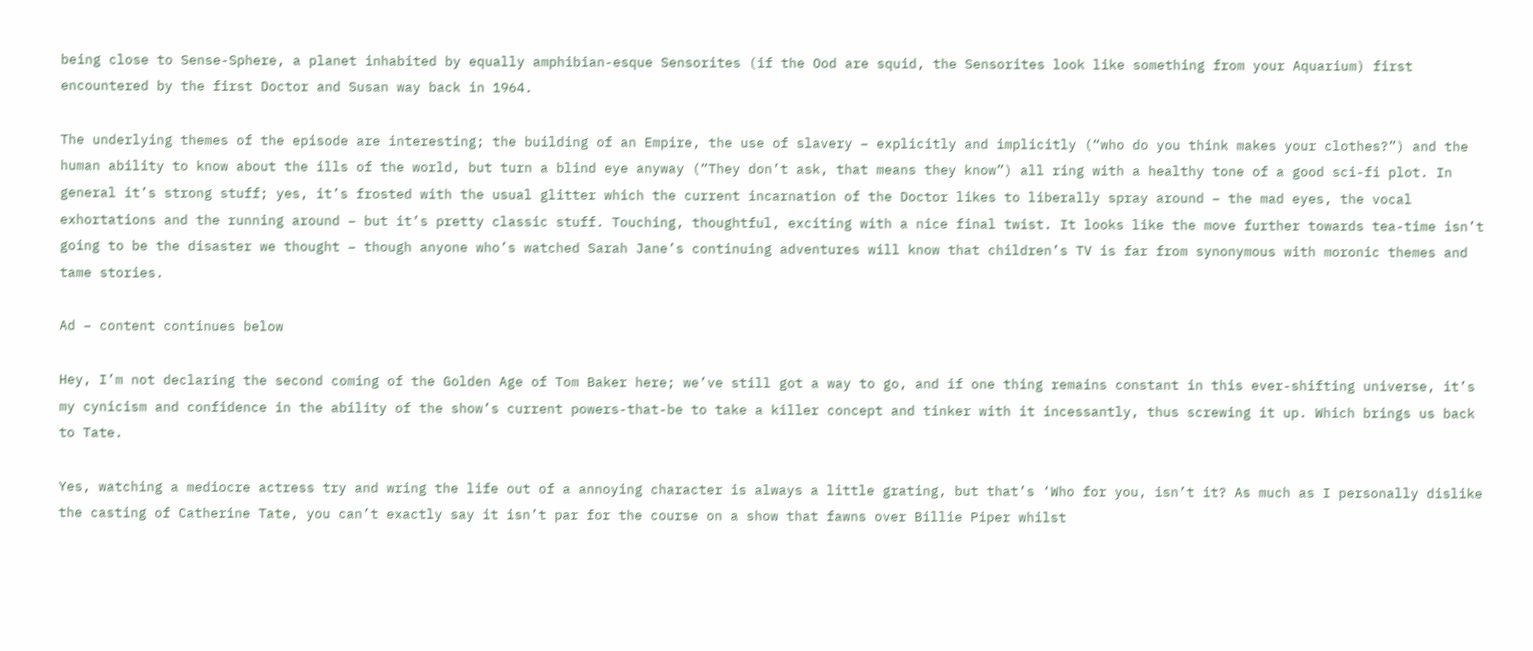being close to Sense-Sphere, a planet inhabited by equally amphibian-esque Sensorites (if the Ood are squid, the Sensorites look like something from your Aquarium) first encountered by the first Doctor and Susan way back in 1964.

The underlying themes of the episode are interesting; the building of an Empire, the use of slavery – explicitly and implicitly (“who do you think makes your clothes?”) and the human ability to know about the ills of the world, but turn a blind eye anyway (“They don’t ask, that means they know”) all ring with a healthy tone of a good sci-fi plot. In general it’s strong stuff; yes, it’s frosted with the usual glitter which the current incarnation of the Doctor likes to liberally spray around – the mad eyes, the vocal exhortations and the running around – but it’s pretty classic stuff. Touching, thoughtful, exciting with a nice final twist. It looks like the move further towards tea-time isn’t going to be the disaster we thought – though anyone who’s watched Sarah Jane’s continuing adventures will know that children’s TV is far from synonymous with moronic themes and tame stories.

Ad – content continues below

Hey, I’m not declaring the second coming of the Golden Age of Tom Baker here; we’ve still got a way to go, and if one thing remains constant in this ever-shifting universe, it’s my cynicism and confidence in the ability of the show’s current powers-that-be to take a killer concept and tinker with it incessantly, thus screwing it up. Which brings us back to Tate.

Yes, watching a mediocre actress try and wring the life out of a annoying character is always a little grating, but that’s ‘Who for you, isn’t it? As much as I personally dislike the casting of Catherine Tate, you can’t exactly say it isn’t par for the course on a show that fawns over Billie Piper whilst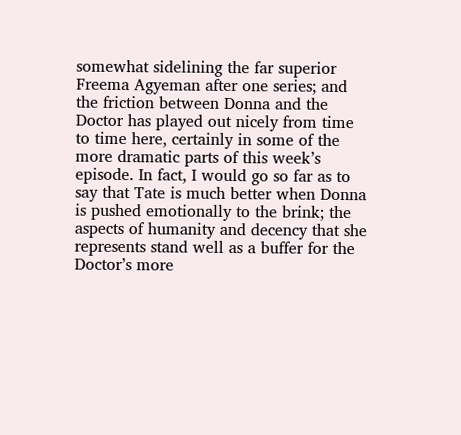somewhat sidelining the far superior Freema Agyeman after one series; and the friction between Donna and the Doctor has played out nicely from time to time here, certainly in some of the more dramatic parts of this week’s episode. In fact, I would go so far as to say that Tate is much better when Donna is pushed emotionally to the brink; the aspects of humanity and decency that she represents stand well as a buffer for the Doctor’s more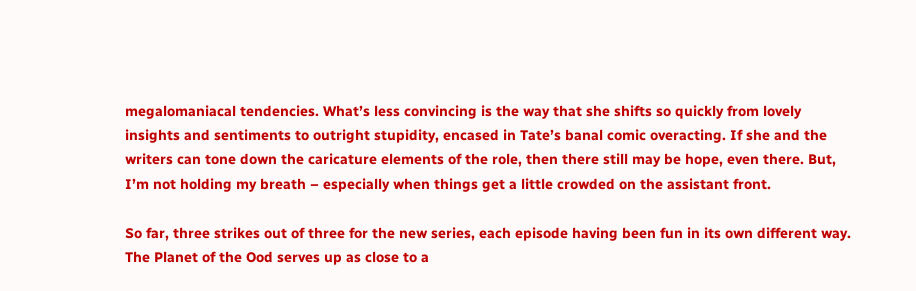megalomaniacal tendencies. What’s less convincing is the way that she shifts so quickly from lovely insights and sentiments to outright stupidity, encased in Tate’s banal comic overacting. If she and the writers can tone down the caricature elements of the role, then there still may be hope, even there. But, I’m not holding my breath – especially when things get a little crowded on the assistant front.

So far, three strikes out of three for the new series, each episode having been fun in its own different way. The Planet of the Ood serves up as close to a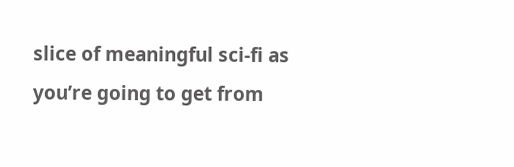slice of meaningful sci-fi as you’re going to get from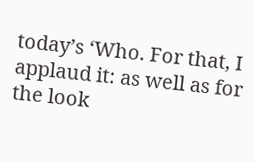today’s ‘Who. For that, I applaud it: as well as for the look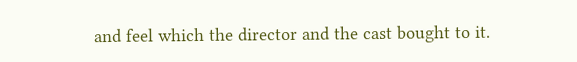and feel which the director and the cast bought to it.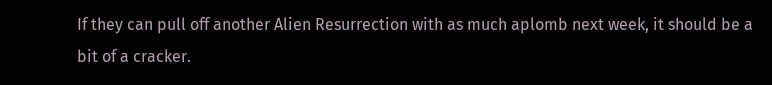If they can pull off another Alien Resurrection with as much aplomb next week, it should be a bit of a cracker.